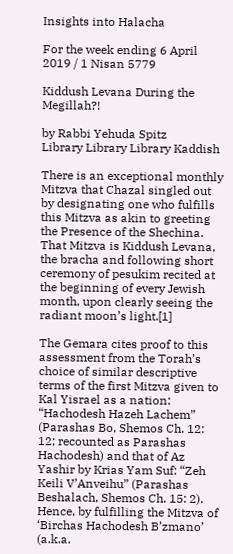Insights into Halacha

For the week ending 6 April 2019 / 1 Nisan 5779

Kiddush Levana During the Megillah?!

by Rabbi Yehuda Spitz
Library Library Library Kaddish

There is an exceptional monthly Mitzva that Chazal singled out by designating one who fulfills this Mitzva as akin to greeting the Presence of the Shechina. That Mitzva is Kiddush Levana, the bracha and following short ceremony of pesukim recited at the beginning of every Jewish month, upon clearly seeing the radiant moon’s light.[1]

The Gemara cites proof to this assessment from the Torah’s choice of similar descriptive terms of the first Mitzva given to Kal Yisrael as a nation: “Hachodesh Hazeh Lachem” (Parashas Bo, Shemos Ch. 12: 12; recounted as Parashas Hachodesh) and that of Az Yashir by Krias Yam Suf: “Zeh Keili V’Anveihu” (Parashas Beshalach, Shemos Ch. 15: 2). Hence, by fulfilling the Mitzva of ‘Birchas Hachodesh B’zmano’ (a.k.a.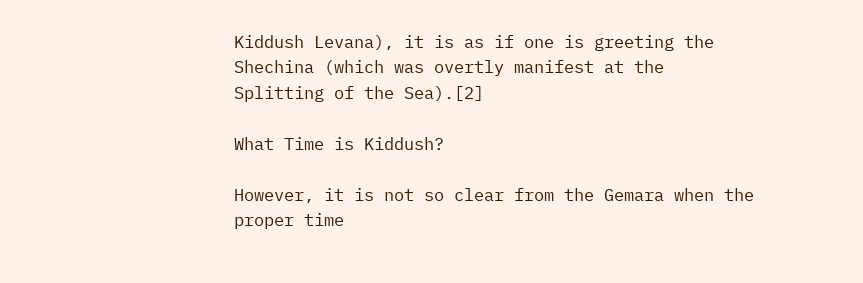Kiddush Levana), it is as if one is greeting the Shechina (which was overtly manifest at the Splitting of the Sea).[2]

What Time is Kiddush?

However, it is not so clear from the Gemara when the proper time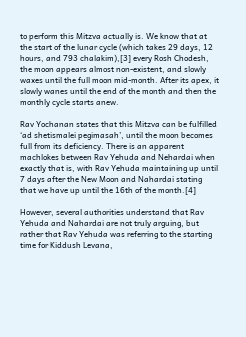to perform this Mitzva actually is. We know that at the start of the lunar cycle (which takes 29 days, 12 hours, and 793 chalakim),[3] every Rosh Chodesh, the moon appears almost non-existent, and slowly waxes until the full moon mid-month. After its apex, it slowly wanes until the end of the month and then the monthly cycle starts anew.

Rav Yochanan states that this Mitzva can be fulfilled ‘ad shetismalei pegimasah’, until the moon becomes full from its deficiency. There is an apparent machlokes between Rav Yehuda and Nehardai when exactly that is, with Rav Yehuda maintaining up until 7 days after the New Moon and Nahardai stating that we have up until the 16th of the month.[4]

However, several authorities understand that Rav Yehuda and Nahardai are not truly arguing, but rather that Rav Yehuda was referring to the starting time for Kiddush Levana,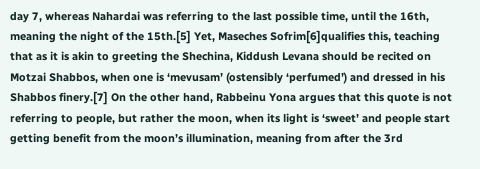day 7, whereas Nahardai was referring to the last possible time, until the 16th, meaning the night of the 15th.[5] Yet, Maseches Sofrim[6]qualifies this, teaching that as it is akin to greeting the Shechina, Kiddush Levana should be recited on Motzai Shabbos, when one is ‘mevusam’ (ostensibly ‘perfumed’) and dressed in his Shabbos finery.[7] On the other hand, Rabbeinu Yona argues that this quote is not referring to people, but rather the moon, when its light is ‘sweet’ and people start getting benefit from the moon’s illumination, meaning from after the 3rd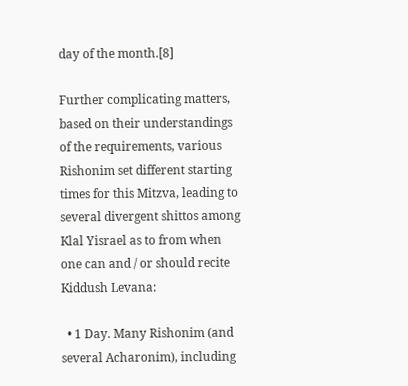day of the month.[8]

Further complicating matters, based on their understandings of the requirements, various Rishonim set different starting times for this Mitzva, leading to several divergent shittos among Klal Yisrael as to from when one can and / or should recite Kiddush Levana:

  • 1 Day. Many Rishonim (and several Acharonim), including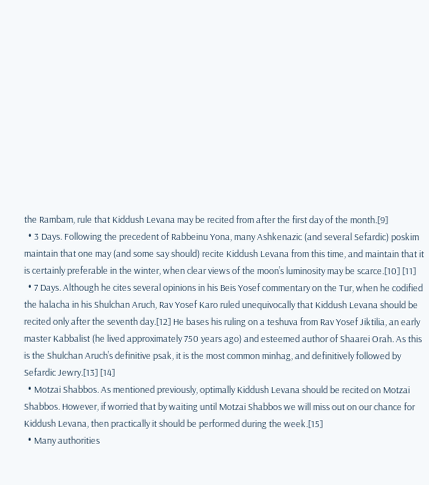the Rambam, rule that Kiddush Levana may be recited from after the first day of the month.[9]
  • 3 Days. Following the precedent of Rabbeinu Yona, many Ashkenazic (and several Sefardic) poskim maintain that one may (and some say should) recite Kiddush Levana from this time, and maintain that it is certainly preferable in the winter, when clear views of the moon’s luminosity may be scarce.[10] [11]
  • 7 Days. Although he cites several opinions in his Beis Yosef commentary on the Tur, when he codified the halacha in his Shulchan Aruch, Rav Yosef Karo ruled unequivocally that Kiddush Levana should be recited only after the seventh day.[12] He bases his ruling on a teshuva from Rav Yosef Jiktilia, an early master Kabbalist (he lived approximately 750 years ago) and esteemed author of Shaarei Orah. As this is the Shulchan Aruch’s definitive psak, it is the most common minhag, and definitively followed by Sefardic Jewry.[13] [14]
  • Motzai Shabbos. As mentioned previously, optimally Kiddush Levana should be recited on Motzai Shabbos. However, if worried that by waiting until Motzai Shabbos we will miss out on our chance for Kiddush Levana, then practically it should be performed during the week.[15]
  • Many authorities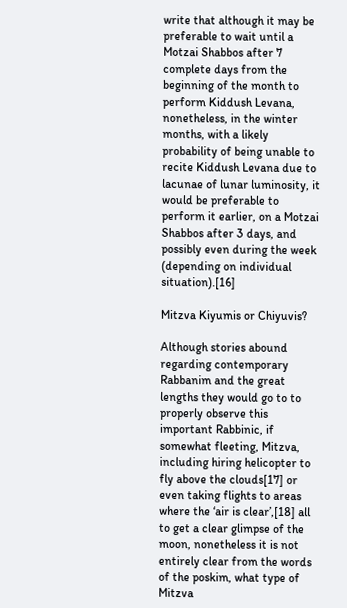write that although it may be preferable to wait until a Motzai Shabbos after 7 complete days from the beginning of the month to perform Kiddush Levana, nonetheless, in the winter months, with a likely probability of being unable to recite Kiddush Levana due to lacunae of lunar luminosity, it would be preferable to perform it earlier, on a Motzai Shabbos after 3 days, and possibly even during the week (depending on individual situation).[16]

Mitzva Kiyumis or Chiyuvis?

Although stories abound regarding contemporary Rabbanim and the great lengths they would go to to properly observe this important Rabbinic, if somewhat fleeting, Mitzva, including hiring helicopter to fly above the clouds[17] or even taking flights to areas where the ‘air is clear’,[18] all to get a clear glimpse of the moon, nonetheless it is not entirely clear from the words of the poskim, what type of Mitzva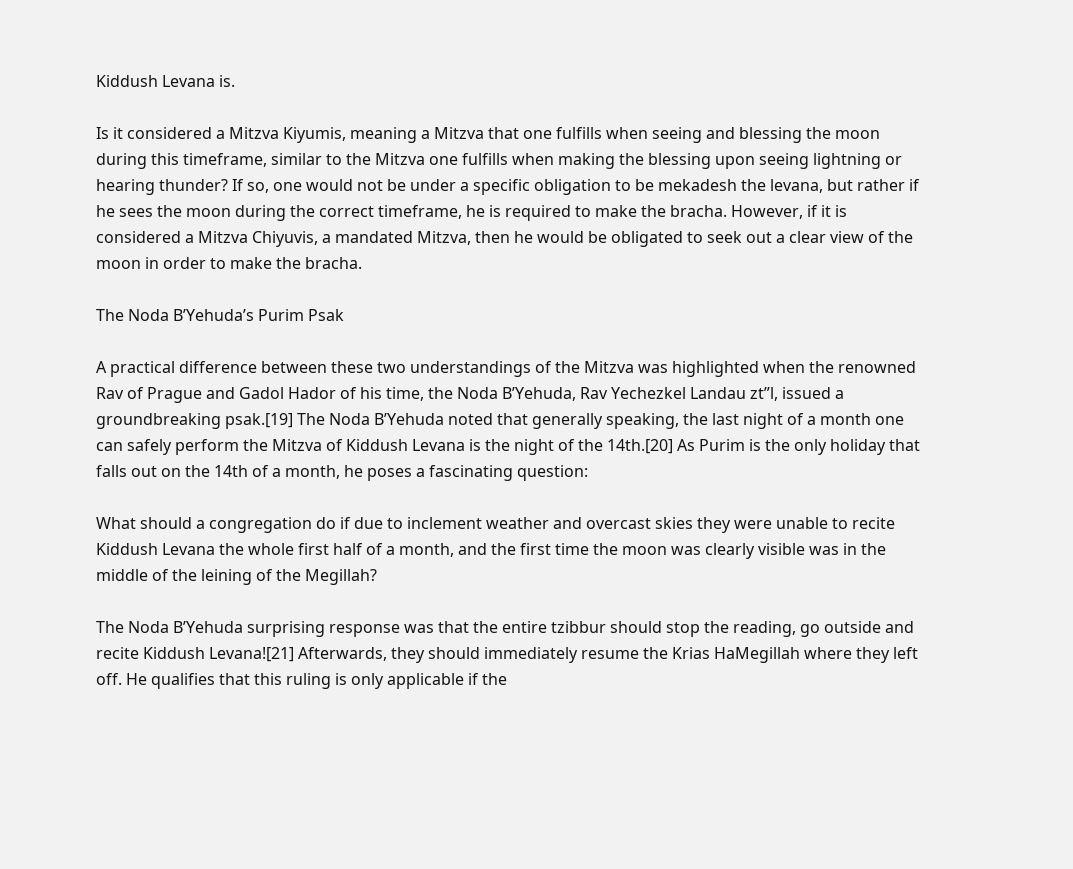Kiddush Levana is.

Is it considered a Mitzva Kiyumis, meaning a Mitzva that one fulfills when seeing and blessing the moon during this timeframe, similar to the Mitzva one fulfills when making the blessing upon seeing lightning or hearing thunder? If so, one would not be under a specific obligation to be mekadesh the levana, but rather if he sees the moon during the correct timeframe, he is required to make the bracha. However, if it is considered a Mitzva Chiyuvis, a mandated Mitzva, then he would be obligated to seek out a clear view of the moon in order to make the bracha.

The Noda B’Yehuda’s Purim Psak

A practical difference between these two understandings of the Mitzva was highlighted when the renowned Rav of Prague and Gadol Hador of his time, the Noda B’Yehuda, Rav Yechezkel Landau zt”l, issued a groundbreaking psak.[19] The Noda B’Yehuda noted that generally speaking, the last night of a month one can safely perform the Mitzva of Kiddush Levana is the night of the 14th.[20] As Purim is the only holiday that falls out on the 14th of a month, he poses a fascinating question:

What should a congregation do if due to inclement weather and overcast skies they were unable to recite Kiddush Levana the whole first half of a month, and the first time the moon was clearly visible was in the middle of the leining of the Megillah?

The Noda B’Yehuda surprising response was that the entire tzibbur should stop the reading, go outside and recite Kiddush Levana![21] Afterwards, they should immediately resume the Krias HaMegillah where they left off. He qualifies that this ruling is only applicable if the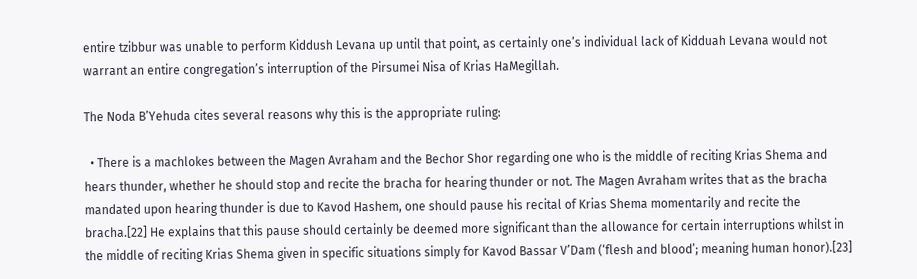entire tzibbur was unable to perform Kiddush Levana up until that point, as certainly one’s individual lack of Kidduah Levana would not warrant an entire congregation’s interruption of the Pirsumei Nisa of Krias HaMegillah.

The Noda B’Yehuda cites several reasons why this is the appropriate ruling:

  • There is a machlokes between the Magen Avraham and the Bechor Shor regarding one who is the middle of reciting Krias Shema and hears thunder, whether he should stop and recite the bracha for hearing thunder or not. The Magen Avraham writes that as the bracha mandated upon hearing thunder is due to Kavod Hashem, one should pause his recital of Krias Shema momentarily and recite the bracha.[22] He explains that this pause should certainly be deemed more significant than the allowance for certain interruptions whilst in the middle of reciting Krias Shema given in specific situations simply for Kavod Bassar V’Dam (‘flesh and blood’; meaning human honor).[23]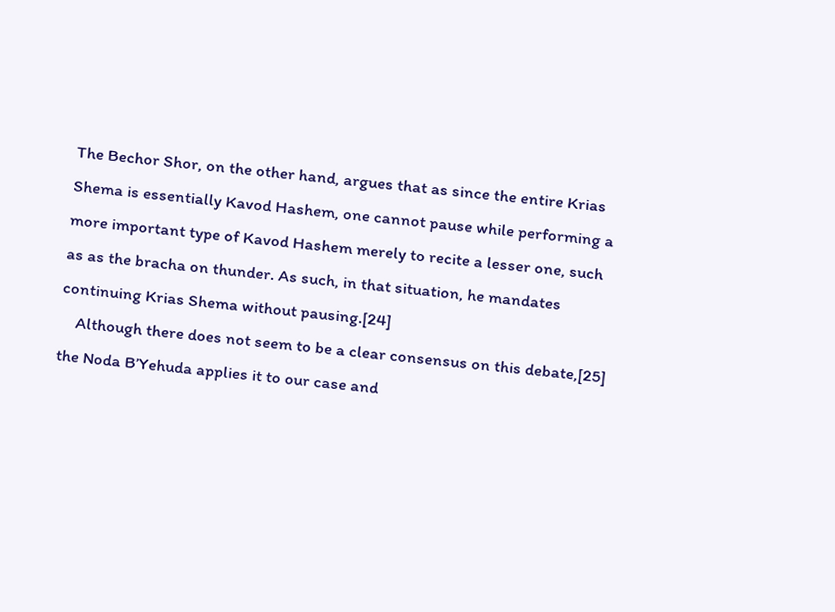The Bechor Shor, on the other hand, argues that as since the entire Krias Shema is essentially Kavod Hashem, one cannot pause while performing a more important type of Kavod Hashem merely to recite a lesser one, such as as the bracha on thunder. As such, in that situation, he mandates continuing Krias Shema without pausing.[24]
    Although there does not seem to be a clear consensus on this debate,[25] the Noda B’Yehuda applies it to our case and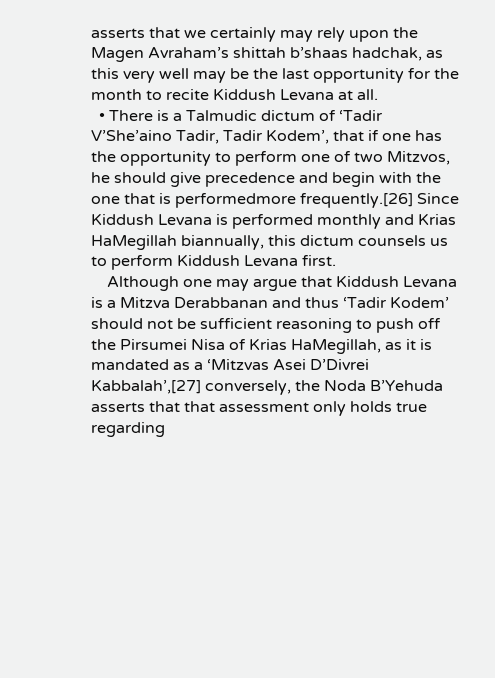asserts that we certainly may rely upon the Magen Avraham’s shittah b’shaas hadchak, as this very well may be the last opportunity for the month to recite Kiddush Levana at all.
  • There is a Talmudic dictum of ‘Tadir V’She’aino Tadir, Tadir Kodem’, that if one has the opportunity to perform one of two Mitzvos, he should give precedence and begin with the one that is performedmore frequently.[26] Since Kiddush Levana is performed monthly and Krias HaMegillah biannually, this dictum counsels us to perform Kiddush Levana first.
    Although one may argue that Kiddush Levana is a Mitzva Derabbanan and thus ‘Tadir Kodem’ should not be sufficient reasoning to push off the Pirsumei Nisa of Krias HaMegillah, as it is mandated as a ‘Mitzvas Asei D’Divrei Kabbalah’,[27] conversely, the Noda B’Yehuda asserts that that assessment only holds true regarding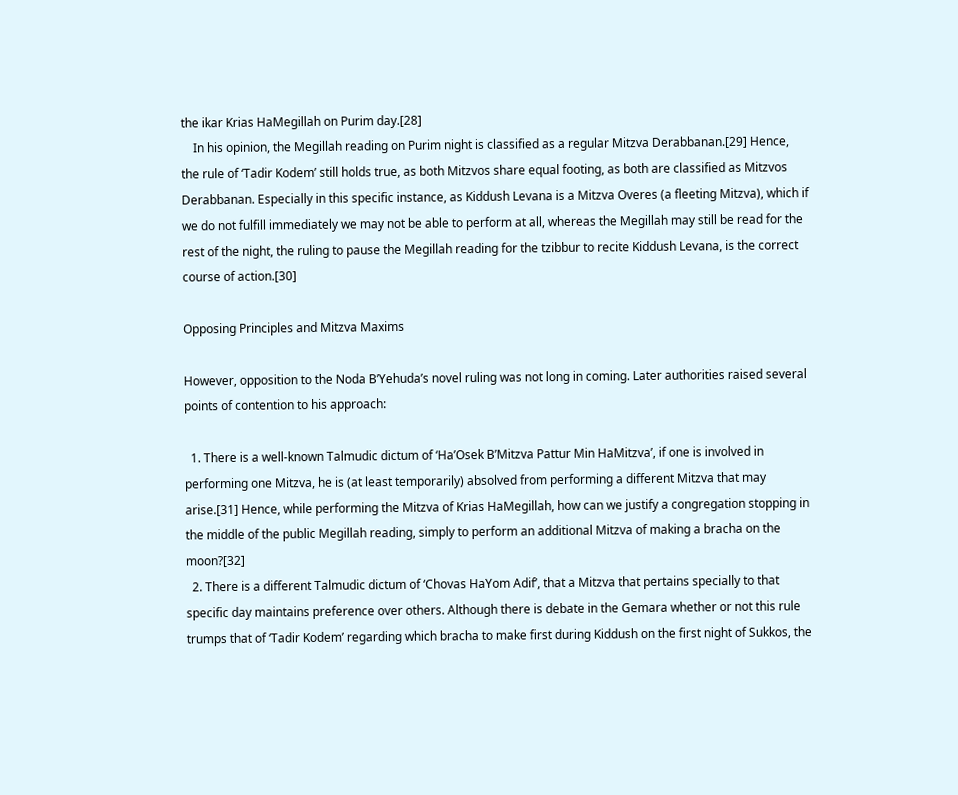the ikar Krias HaMegillah on Purim day.[28]
    In his opinion, the Megillah reading on Purim night is classified as a regular Mitzva Derabbanan.[29] Hence, the rule of ‘Tadir Kodem’ still holds true, as both Mitzvos share equal footing, as both are classified as Mitzvos Derabbanan. Especially in this specific instance, as Kiddush Levana is a Mitzva Overes (a fleeting Mitzva), which if we do not fulfill immediately we may not be able to perform at all, whereas the Megillah may still be read for the rest of the night, the ruling to pause the Megillah reading for the tzibbur to recite Kiddush Levana, is the correct course of action.[30]

Opposing Principles and Mitzva Maxims

However, opposition to the Noda B’Yehuda’s novel ruling was not long in coming. Later authorities raised several points of contention to his approach:

  1. There is a well-known Talmudic dictum of ‘Ha’Osek B’Mitzva Pattur Min HaMitzva’, if one is involved in performing one Mitzva, he is (at least temporarily) absolved from performing a different Mitzva that may arise.[31] Hence, while performing the Mitzva of Krias HaMegillah, how can we justify a congregation stopping in the middle of the public Megillah reading, simply to perform an additional Mitzva of making a bracha on the moon?[32]
  2. There is a different Talmudic dictum of ‘Chovas HaYom Adif’, that a Mitzva that pertains specially to that specific day maintains preference over others. Although there is debate in the Gemara whether or not this rule trumps that of ‘Tadir Kodem’ regarding which bracha to make first during Kiddush on the first night of Sukkos, the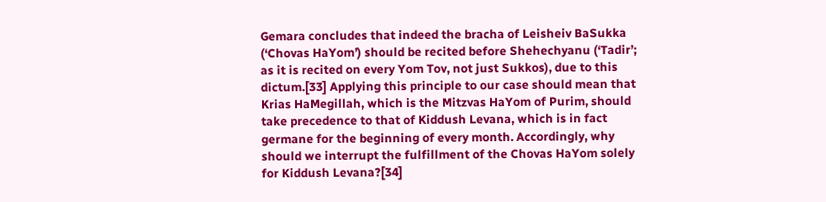Gemara concludes that indeed the bracha of Leisheiv BaSukka (‘Chovas HaYom’) should be recited before Shehechyanu (‘Tadir’; as it is recited on every Yom Tov, not just Sukkos), due to this dictum.[33] Applying this principle to our case should mean that Krias HaMegillah, which is the Mitzvas HaYom of Purim, should take precedence to that of Kiddush Levana, which is in fact germane for the beginning of every month. Accordingly, why should we interrupt the fulfillment of the Chovas HaYom solely for Kiddush Levana?[34]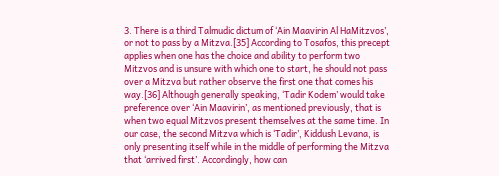3. There is a third Talmudic dictum of ‘Ain Maavirin Al HaMitzvos’, or not to pass by a Mitzva.[35] According to Tosafos, this precept applies when one has the choice and ability to perform two Mitzvos and is unsure with which one to start, he should not pass over a Mitzva but rather observe the first one that comes his way.[36] Although generally speaking, ‘Tadir Kodem’ would take preference over ‘Ain Maavirin’, as mentioned previously, that is when two equal Mitzvos present themselves at the same time. In our case, the second Mitzva which is ‘Tadir’, Kiddush Levana, is only presenting itself while in the middle of performing the Mitzva that ‘arrived first’. Accordingly, how can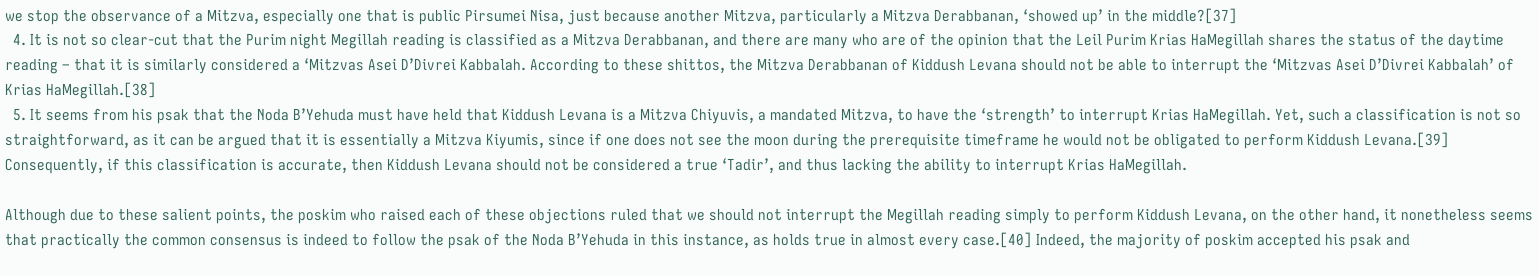we stop the observance of a Mitzva, especially one that is public Pirsumei Nisa, just because another Mitzva, particularly a Mitzva Derabbanan, ‘showed up’ in the middle?[37]
  4. It is not so clear-cut that the Purim night Megillah reading is classified as a Mitzva Derabbanan, and there are many who are of the opinion that the Leil Purim Krias HaMegillah shares the status of the daytime reading – that it is similarly considered a ‘Mitzvas Asei D’Divrei Kabbalah. According to these shittos, the Mitzva Derabbanan of Kiddush Levana should not be able to interrupt the ‘Mitzvas Asei D’Divrei Kabbalah’ of Krias HaMegillah.[38]
  5. It seems from his psak that the Noda B’Yehuda must have held that Kiddush Levana is a Mitzva Chiyuvis, a mandated Mitzva, to have the ‘strength’ to interrupt Krias HaMegillah. Yet, such a classification is not so straightforward, as it can be argued that it is essentially a Mitzva Kiyumis, since if one does not see the moon during the prerequisite timeframe he would not be obligated to perform Kiddush Levana.[39] Consequently, if this classification is accurate, then Kiddush Levana should not be considered a true ‘Tadir’, and thus lacking the ability to interrupt Krias HaMegillah.

Although due to these salient points, the poskim who raised each of these objections ruled that we should not interrupt the Megillah reading simply to perform Kiddush Levana, on the other hand, it nonetheless seems that practically the common consensus is indeed to follow the psak of the Noda B’Yehuda in this instance, as holds true in almost every case.[40] Indeed, the majority of poskim accepted his psak and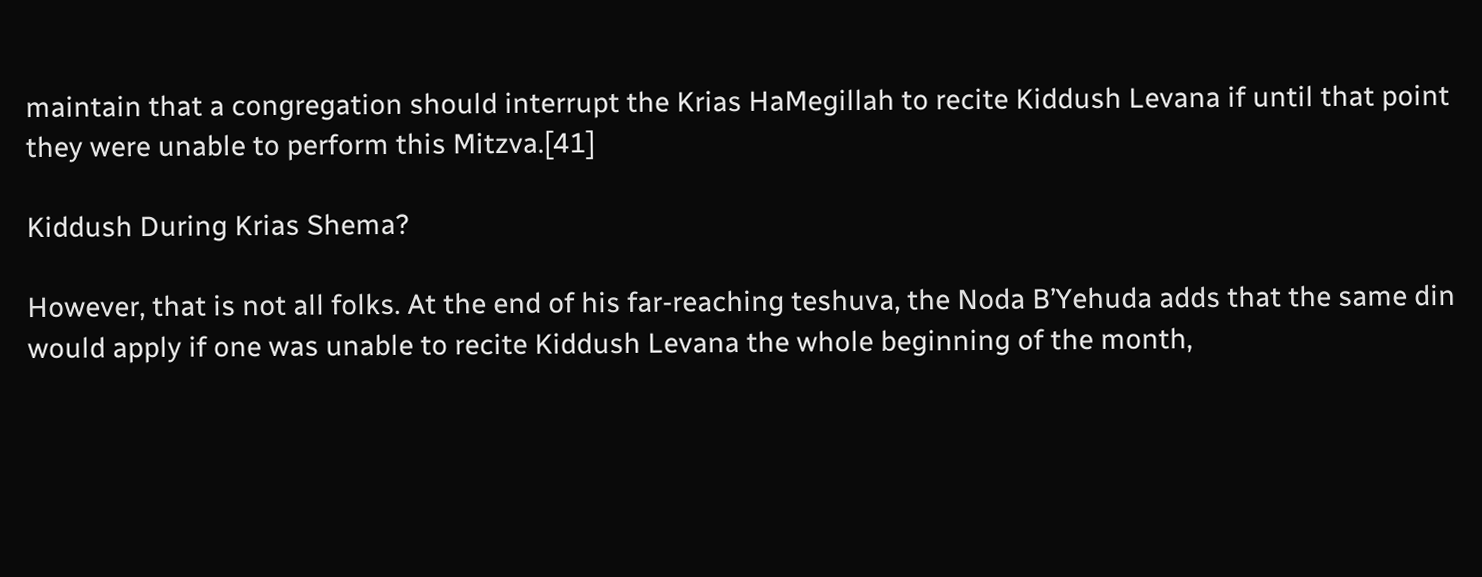maintain that a congregation should interrupt the Krias HaMegillah to recite Kiddush Levana if until that point they were unable to perform this Mitzva.[41]

Kiddush During Krias Shema?

However, that is not all folks. At the end of his far-reaching teshuva, the Noda B’Yehuda adds that the same din would apply if one was unable to recite Kiddush Levana the whole beginning of the month,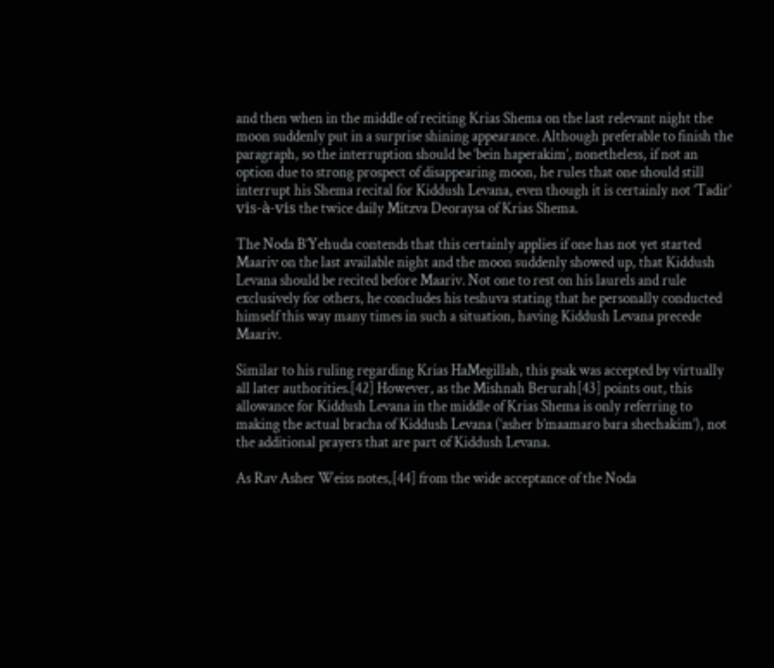and then when in the middle of reciting Krias Shema on the last relevant night the moon suddenly put in a surprise shining appearance. Although preferable to finish the paragraph, so the interruption should be ‘bein haperakim’, nonetheless, if not an option due to strong prospect of disappearing moon, he rules that one should still interrupt his Shema recital for Kiddush Levana, even though it is certainly not ‘Tadir’ vis-à-vis the twice daily Mitzva Deoraysa of Krias Shema.

The Noda B’Yehuda contends that this certainly applies if one has not yet started Maariv on the last available night and the moon suddenly showed up, that Kiddush Levana should be recited before Maariv. Not one to rest on his laurels and rule exclusively for others, he concludes his teshuva stating that he personally conducted himself this way many times in such a situation, having Kiddush Levana precede Maariv.

Similar to his ruling regarding Krias HaMegillah, this psak was accepted by virtually all later authorities.[42] However, as the Mishnah Berurah[43] points out, this allowance for Kiddush Levana in the middle of Krias Shema is only referring to making the actual bracha of Kiddush Levana (‘asher b’maamaro bara shechakim’), not the additional prayers that are part of Kiddush Levana.

As Rav Asher Weiss notes,[44] from the wide acceptance of the Noda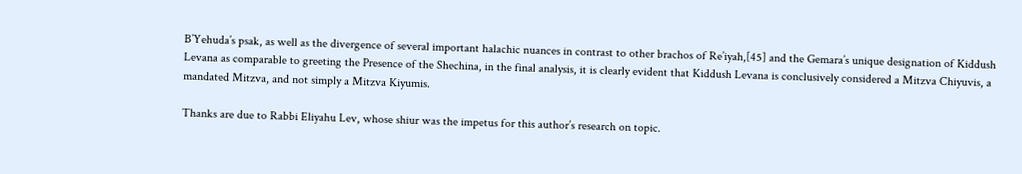B’Yehuda’s psak, as well as the divergence of several important halachic nuances in contrast to other brachos of Re’iyah,[45] and the Gemara’s unique designation of Kiddush Levana as comparable to greeting the Presence of the Shechina, in the final analysis, it is clearly evident that Kiddush Levana is conclusively considered a Mitzva Chiyuvis, a mandated Mitzva, and not simply a Mitzva Kiyumis.

Thanks are due to Rabbi Eliyahu Lev, whose shiur was the impetus for this author’s research on topic.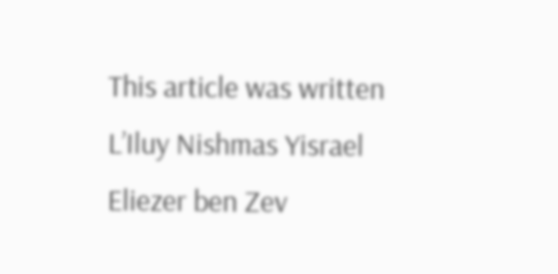This article was written L’Iluy Nishmas Yisrael Eliezer ben Zev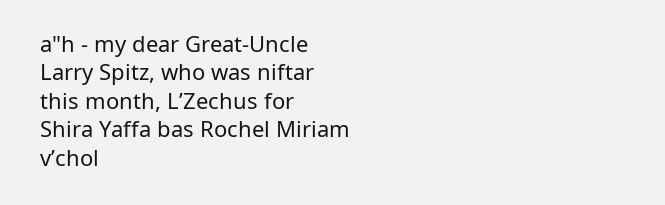a"h - my dear Great-Uncle Larry Spitz, who was niftar this month, L’Zechus for Shira Yaffa bas Rochel Miriam v’chol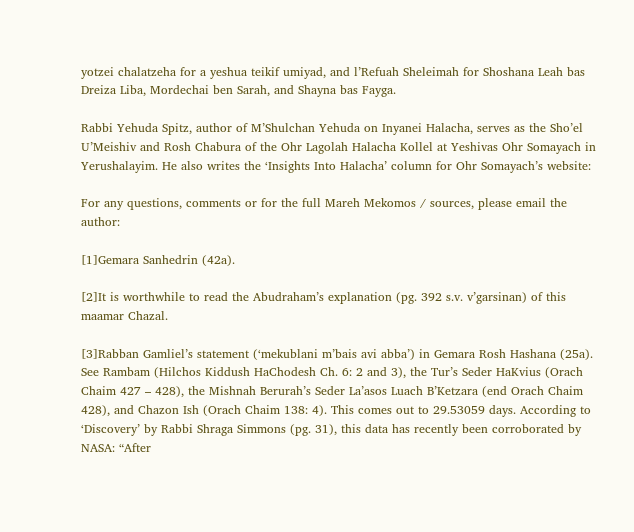yotzei chalatzeha for a yeshua teikif umiyad, and l’Refuah Sheleimah for Shoshana Leah bas Dreiza Liba, Mordechai ben Sarah, and Shayna bas Fayga.

Rabbi Yehuda Spitz, author of M’Shulchan Yehuda on Inyanei Halacha, serves as the Sho’el U’Meishiv and Rosh Chabura of the Ohr Lagolah Halacha Kollel at Yeshivas Ohr Somayach in Yerushalayim. He also writes the ‘Insights Into Halacha’ column for Ohr Somayach’s website:

For any questions, comments or for the full Mareh Mekomos / sources, please email the author:

[1]Gemara Sanhedrin (42a).

[2]It is worthwhile to read the Abudraham’s explanation (pg. 392 s.v. v’garsinan) of this maamar Chazal.

[3]Rabban Gamliel’s statement (‘mekublani m’bais avi abba’) in Gemara Rosh Hashana (25a). See Rambam (Hilchos Kiddush HaChodesh Ch. 6: 2 and 3), the Tur’s Seder HaKvius (Orach Chaim 427 – 428), the Mishnah Berurah’s Seder La’asos Luach B’Ketzara (end Orach Chaim 428), and Chazon Ish (Orach Chaim 138: 4). This comes out to 29.53059 days. According to ‘Discovery’ by Rabbi Shraga Simmons (pg. 31), this data has recently been corroborated by NASA: “After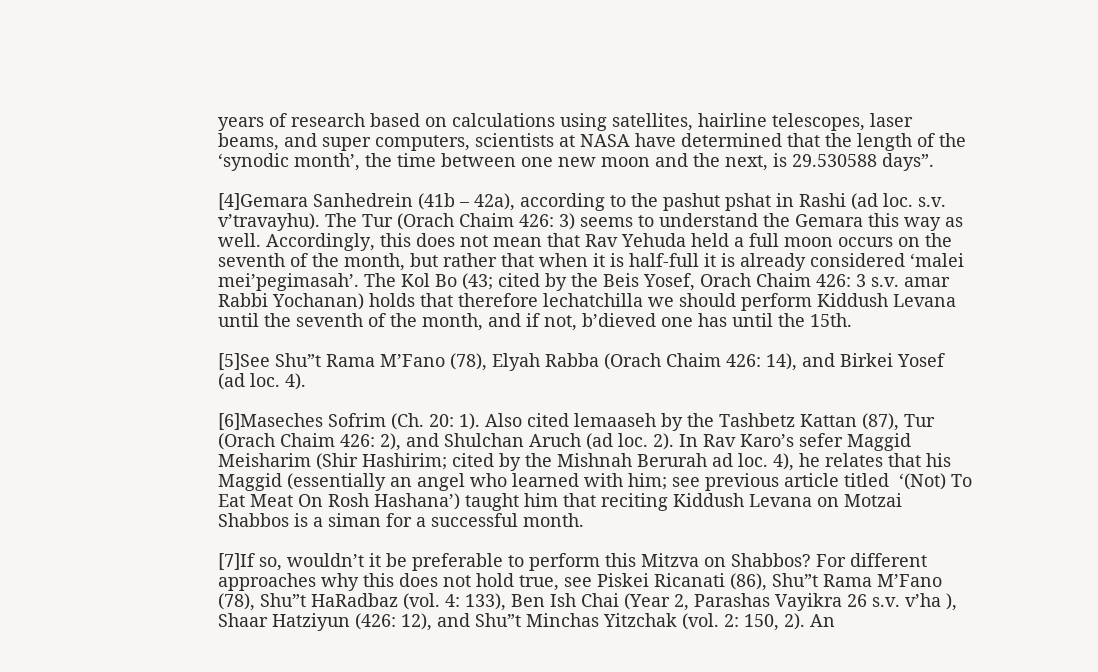years of research based on calculations using satellites, hairline telescopes, laser beams, and super computers, scientists at NASA have determined that the length of the ‘synodic month’, the time between one new moon and the next, is 29.530588 days”.

[4]Gemara Sanhedrein (41b – 42a), according to the pashut pshat in Rashi (ad loc. s.v. v’travayhu). The Tur (Orach Chaim 426: 3) seems to understand the Gemara this way as well. Accordingly, this does not mean that Rav Yehuda held a full moon occurs on the seventh of the month, but rather that when it is half-full it is already considered ‘malei mei’pegimasah’. The Kol Bo (43; cited by the Beis Yosef, Orach Chaim 426: 3 s.v. amar Rabbi Yochanan) holds that therefore lechatchilla we should perform Kiddush Levana until the seventh of the month, and if not, b’dieved one has until the 15th.

[5]See Shu”t Rama M’Fano (78), Elyah Rabba (Orach Chaim 426: 14), and Birkei Yosef (ad loc. 4).

[6]Maseches Sofrim (Ch. 20: 1). Also cited lemaaseh by the Tashbetz Kattan (87), Tur (Orach Chaim 426: 2), and Shulchan Aruch (ad loc. 2). In Rav Karo’s sefer Maggid Meisharim (Shir Hashirim; cited by the Mishnah Berurah ad loc. 4), he relates that his Maggid (essentially an angel who learned with him; see previous article titled  ‘(Not) To Eat Meat On Rosh Hashana’) taught him that reciting Kiddush Levana on Motzai Shabbos is a siman for a successful month.

[7]If so, wouldn’t it be preferable to perform this Mitzva on Shabbos? For different approaches why this does not hold true, see Piskei Ricanati (86), Shu”t Rama M’Fano (78), Shu”t HaRadbaz (vol. 4: 133), Ben Ish Chai (Year 2, Parashas Vayikra 26 s.v. v’ha ), Shaar Hatziyun (426: 12), and Shu”t Minchas Yitzchak (vol. 2: 150, 2). An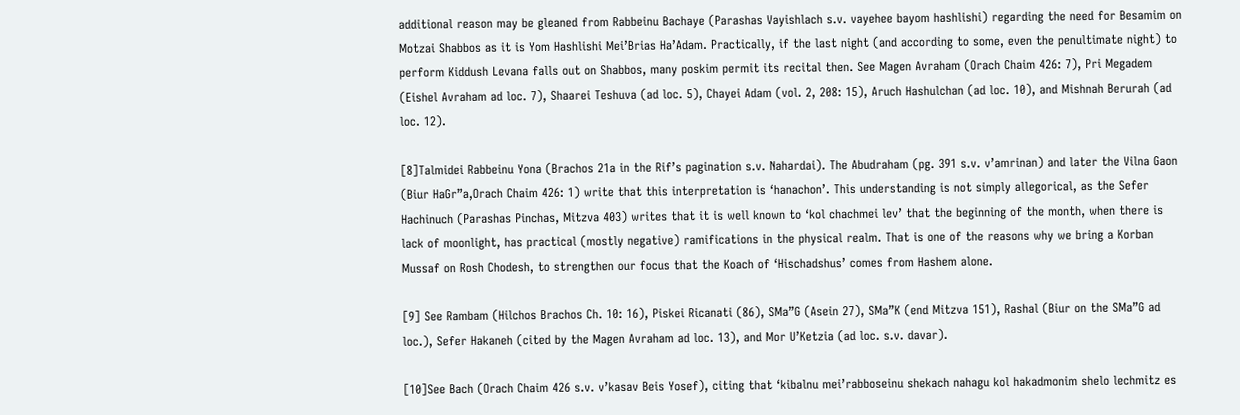additional reason may be gleaned from Rabbeinu Bachaye (Parashas Vayishlach s.v. vayehee bayom hashlishi) regarding the need for Besamim on Motzai Shabbos as it is Yom Hashlishi Mei’Brias Ha’Adam. Practically, if the last night (and according to some, even the penultimate night) to perform Kiddush Levana falls out on Shabbos, many poskim permit its recital then. See Magen Avraham (Orach Chaim 426: 7), Pri Megadem (Eishel Avraham ad loc. 7), Shaarei Teshuva (ad loc. 5), Chayei Adam (vol. 2, 208: 15), Aruch Hashulchan (ad loc. 10), and Mishnah Berurah (ad loc. 12).

[8]Talmidei Rabbeinu Yona (Brachos 21a in the Rif’s pagination s.v. Nahardai). The Abudraham (pg. 391 s.v. v’amrinan) and later the Vilna Gaon (Biur HaGr”a,Orach Chaim 426: 1) write that this interpretation is ‘hanachon’. This understanding is not simply allegorical, as the Sefer Hachinuch (Parashas Pinchas, Mitzva 403) writes that it is well known to ‘kol chachmei lev’ that the beginning of the month, when there is lack of moonlight, has practical (mostly negative) ramifications in the physical realm. That is one of the reasons why we bring a Korban Mussaf on Rosh Chodesh, to strengthen our focus that the Koach of ‘Hischadshus’ comes from Hashem alone.

[9] See Rambam (Hilchos Brachos Ch. 10: 16), Piskei Ricanati (86), SMa”G (Asein 27), SMa”K (end Mitzva 151), Rashal (Biur on the SMa”G ad loc.), Sefer Hakaneh (cited by the Magen Avraham ad loc. 13), and Mor U’Ketzia (ad loc. s.v. davar).

[10]See Bach (Orach Chaim 426 s.v. v’kasav Beis Yosef), citing that ‘kibalnu mei’rabboseinu shekach nahagu kol hakadmonim shelo lechmitz es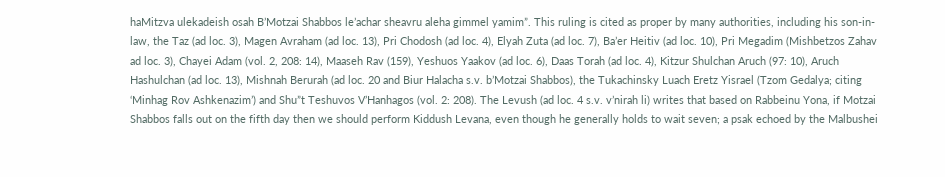haMitzva ulekadeish osah B’Motzai Shabbos le’achar sheavru aleha gimmel yamim”. This ruling is cited as proper by many authorities, including his son-in-law, the Taz (ad loc. 3), Magen Avraham (ad loc. 13), Pri Chodosh (ad loc. 4), Elyah Zuta (ad loc. 7), Ba’er Heitiv (ad loc. 10), Pri Megadim (Mishbetzos Zahav ad loc. 3), Chayei Adam (vol. 2, 208: 14), Maaseh Rav (159), Yeshuos Yaakov (ad loc. 6), Daas Torah (ad loc. 4), Kitzur Shulchan Aruch (97: 10), Aruch Hashulchan (ad loc. 13), Mishnah Berurah (ad loc. 20 and Biur Halacha s.v. b’Motzai Shabbos), the Tukachinsky Luach Eretz Yisrael (Tzom Gedalya; citing ‘Minhag Rov Ashkenazim’) and Shu”t Teshuvos V’Hanhagos (vol. 2: 208). The Levush (ad loc. 4 s.v. v’nirah li) writes that based on Rabbeinu Yona, if Motzai Shabbos falls out on the fifth day then we should perform Kiddush Levana, even though he generally holds to wait seven; a psak echoed by the Malbushei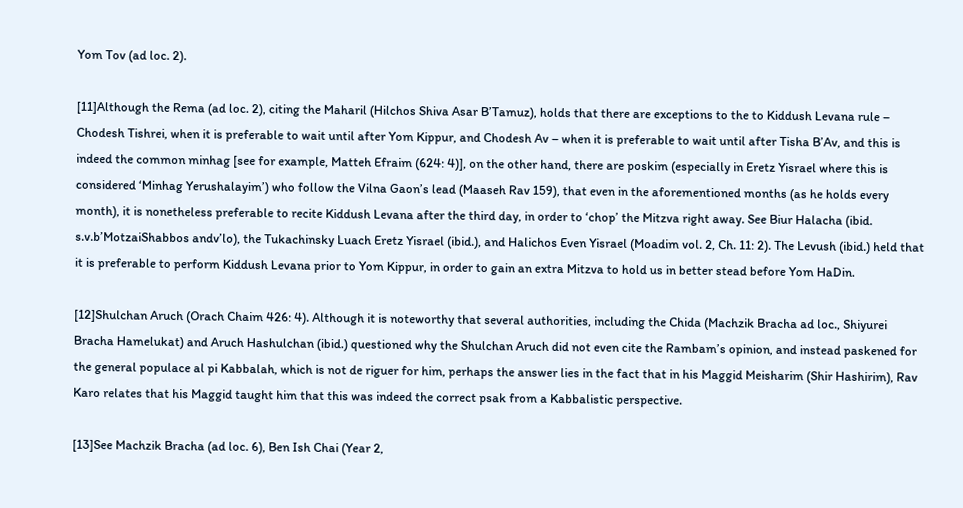Yom Tov (ad loc. 2).

[11]Although the Rema (ad loc. 2), citing the Maharil (Hilchos Shiva Asar B’Tamuz), holds that there are exceptions to the to Kiddush Levana rule – Chodesh Tishrei, when it is preferable to wait until after Yom Kippur, and Chodesh Av – when it is preferable to wait until after Tisha B’Av, and this is indeed the common minhag [see for example, Matteh Efraim (624: 4)], on the other hand, there are poskim (especially in Eretz Yisrael where this is considered ‘Minhag Yerushalayim’) who follow the Vilna Gaon’s lead (Maaseh Rav 159), that even in the aforementioned months (as he holds every month), it is nonetheless preferable to recite Kiddush Levana after the third day, in order to ‘chop’ the Mitzva right away. See Biur Halacha (ibid. s.v.b’MotzaiShabbos andv’lo), the Tukachinsky Luach Eretz Yisrael (ibid.), and Halichos Even Yisrael (Moadim vol. 2, Ch. 11: 2). The Levush (ibid.) held that it is preferable to perform Kiddush Levana prior to Yom Kippur, in order to gain an extra Mitzva to hold us in better stead before Yom HaDin.

[12]Shulchan Aruch (Orach Chaim 426: 4). Although it is noteworthy that several authorities, including the Chida (Machzik Bracha ad loc., Shiyurei Bracha Hamelukat) and Aruch Hashulchan (ibid.) questioned why the Shulchan Aruch did not even cite the Rambam’s opinion, and instead paskened for the general populace al pi Kabbalah, which is not de riguer for him, perhaps the answer lies in the fact that in his Maggid Meisharim (Shir Hashirim), Rav Karo relates that his Maggid taught him that this was indeed the correct psak from a Kabbalistic perspective.

[13]See Machzik Bracha (ad loc. 6), Ben Ish Chai (Year 2,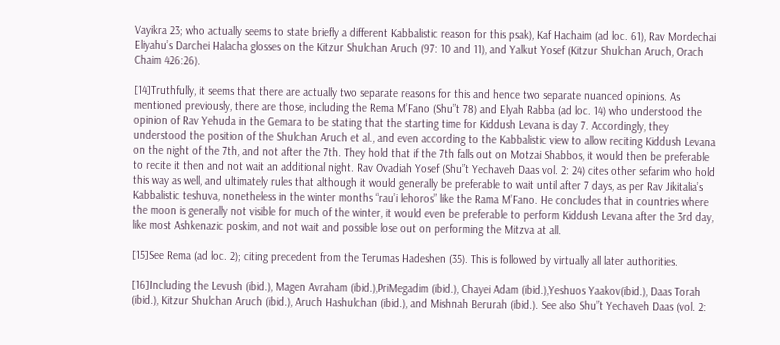Vayikra 23; who actually seems to state briefly a different Kabbalistic reason for this psak), Kaf Hachaim (ad loc. 61), Rav Mordechai Eliyahu’s Darchei Halacha glosses on the Kitzur Shulchan Aruch (97: 10 and 11), and Yalkut Yosef (Kitzur Shulchan Aruch, Orach Chaim 426:26).

[14]Truthfully, it seems that there are actually two separate reasons for this and hence two separate nuanced opinions. As mentioned previously, there are those, including the Rema M’Fano (Shu”t 78) and Elyah Rabba (ad loc. 14) who understood the opinion of Rav Yehuda in the Gemara to be stating that the starting time for Kiddush Levana is day 7. Accordingly, they understood the position of the Shulchan Aruch et al., and even according to the Kabbalistic view to allow reciting Kiddush Levana on the night of the 7th, and not after the 7th. They hold that if the 7th falls out on Motzai Shabbos, it would then be preferable to recite it then and not wait an additional night. Rav Ovadiah Yosef (Shu”t Yechaveh Daas vol. 2: 24) cites other sefarim who hold this way as well, and ultimately rules that although it would generally be preferable to wait until after 7 days, as per Rav Jikitalia’s Kabbalistic teshuva, nonetheless in the winter months “rau’i lehoros” like the Rama M’Fano. He concludes that in countries where the moon is generally not visible for much of the winter, it would even be preferable to perform Kiddush Levana after the 3rd day, like most Ashkenazic poskim, and not wait and possible lose out on performing the Mitzva at all.

[15]See Rema (ad loc. 2); citing precedent from the Terumas Hadeshen (35). This is followed by virtually all later authorities.

[16]Including the Levush (ibid.), Magen Avraham (ibid.),PriMegadim (ibid.), Chayei Adam (ibid.),Yeshuos Yaakov(ibid.), Daas Torah (ibid.), Kitzur Shulchan Aruch (ibid.), Aruch Hashulchan (ibid.), and Mishnah Berurah (ibid.). See also Shu”t Yechaveh Daas (vol. 2: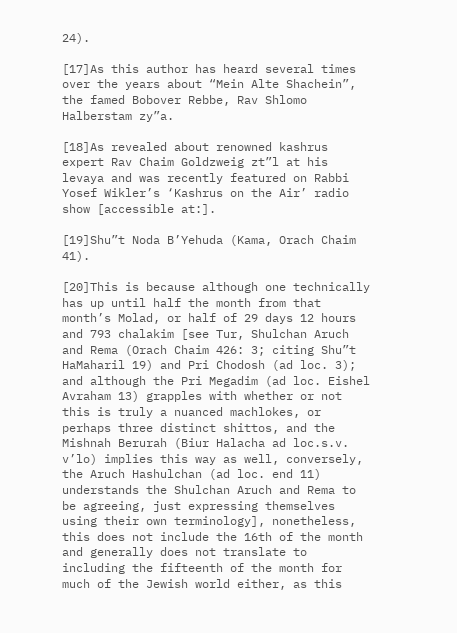24).

[17]As this author has heard several times over the years about “Mein Alte Shachein”, the famed Bobover Rebbe, Rav Shlomo Halberstam zy”a.

[18]As revealed about renowned kashrus expert Rav Chaim Goldzweig zt”l at his levaya and was recently featured on Rabbi Yosef Wikler’s ‘Kashrus on the Air’ radio show [accessible at:].

[19]Shu”t Noda B’Yehuda (Kama, Orach Chaim 41).

[20]This is because although one technically has up until half the month from that month’s Molad, or half of 29 days 12 hours and 793 chalakim [see Tur, Shulchan Aruch and Rema (Orach Chaim 426: 3; citing Shu”t HaMaharil 19) and Pri Chodosh (ad loc. 3); and although the Pri Megadim (ad loc. Eishel Avraham 13) grapples with whether or not this is truly a nuanced machlokes, or perhaps three distinct shittos, and the Mishnah Berurah (Biur Halacha ad loc.s.v. v’lo) implies this way as well, conversely, the Aruch Hashulchan (ad loc. end 11) understands the Shulchan Aruch and Rema to be agreeing, just expressing themselves using their own terminology], nonetheless, this does not include the 16th of the month and generally does not translate to including the fifteenth of the month for much of the Jewish world either, as this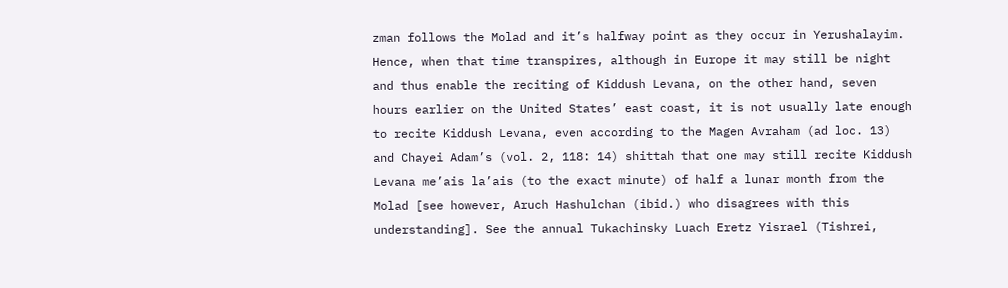zman follows the Molad and it’s halfway point as they occur in Yerushalayim. Hence, when that time transpires, although in Europe it may still be night and thus enable the reciting of Kiddush Levana, on the other hand, seven hours earlier on the United States’ east coast, it is not usually late enough to recite Kiddush Levana, even according to the Magen Avraham (ad loc. 13) and Chayei Adam’s (vol. 2, 118: 14) shittah that one may still recite Kiddush Levana me’ais la’ais (to the exact minute) of half a lunar month from the Molad [see however, Aruch Hashulchan (ibid.) who disagrees with this understanding]. See the annual Tukachinsky Luach Eretz Yisrael (Tishrei,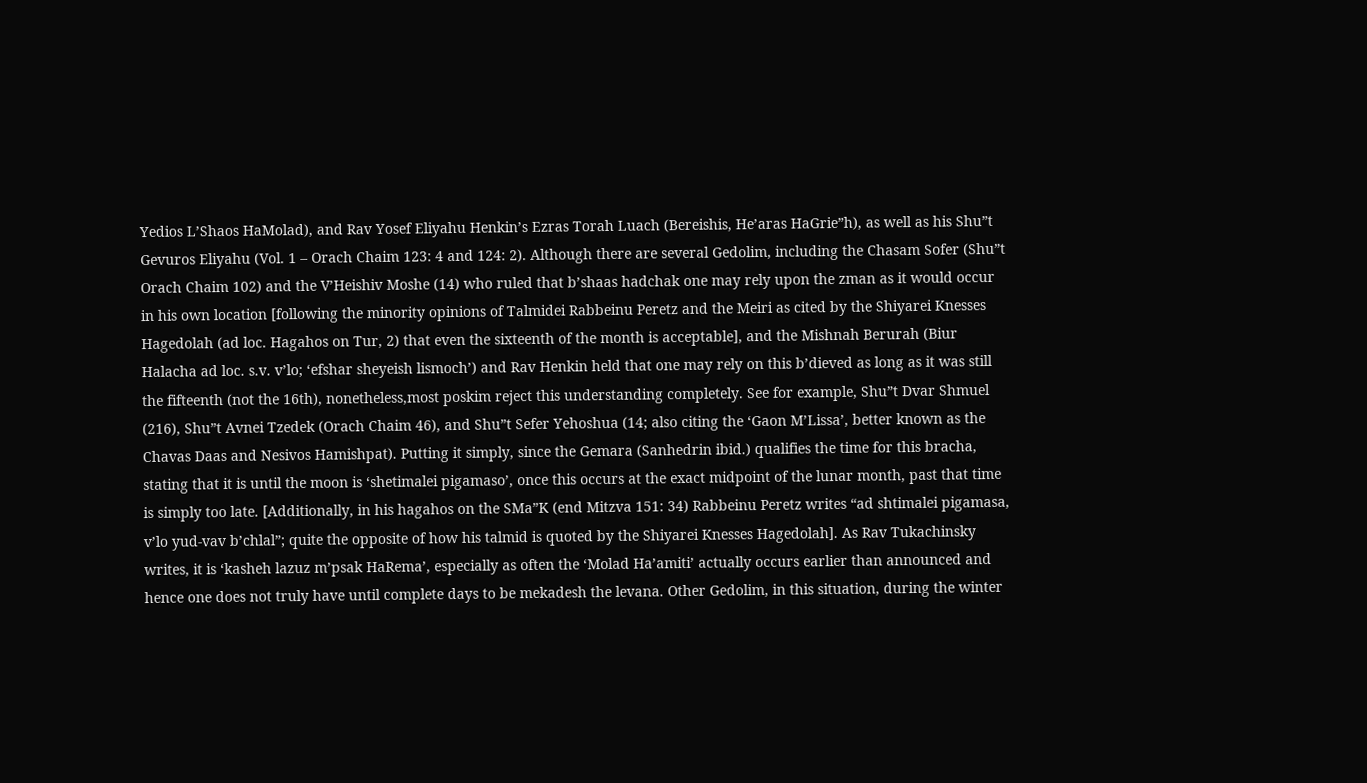Yedios L’Shaos HaMolad), and Rav Yosef Eliyahu Henkin’s Ezras Torah Luach (Bereishis, He’aras HaGrie”h), as well as his Shu”t Gevuros Eliyahu (Vol. 1 – Orach Chaim 123: 4 and 124: 2). Although there are several Gedolim, including the Chasam Sofer (Shu”t Orach Chaim 102) and the V’Heishiv Moshe (14) who ruled that b’shaas hadchak one may rely upon the zman as it would occur in his own location [following the minority opinions of Talmidei Rabbeinu Peretz and the Meiri as cited by the Shiyarei Knesses Hagedolah (ad loc. Hagahos on Tur, 2) that even the sixteenth of the month is acceptable], and the Mishnah Berurah (Biur Halacha ad loc. s.v. v’lo; ‘efshar sheyeish lismoch’) and Rav Henkin held that one may rely on this b’dieved as long as it was still the fifteenth (not the 16th), nonetheless,most poskim reject this understanding completely. See for example, Shu”t Dvar Shmuel (216), Shu”t Avnei Tzedek (Orach Chaim 46), and Shu”t Sefer Yehoshua (14; also citing the ‘Gaon M’Lissa’, better known as the Chavas Daas and Nesivos Hamishpat). Putting it simply, since the Gemara (Sanhedrin ibid.) qualifies the time for this bracha, stating that it is until the moon is ‘shetimalei pigamaso’, once this occurs at the exact midpoint of the lunar month, past that time is simply too late. [Additionally, in his hagahos on the SMa”K (end Mitzva 151: 34) Rabbeinu Peretz writes “ad shtimalei pigamasa, v’lo yud-vav b’chlal”; quite the opposite of how his talmid is quoted by the Shiyarei Knesses Hagedolah]. As Rav Tukachinsky writes, it is ‘kasheh lazuz m’psak HaRema’, especially as often the ‘Molad Ha’amiti’ actually occurs earlier than announced and hence one does not truly have until complete days to be mekadesh the levana. Other Gedolim, in this situation, during the winter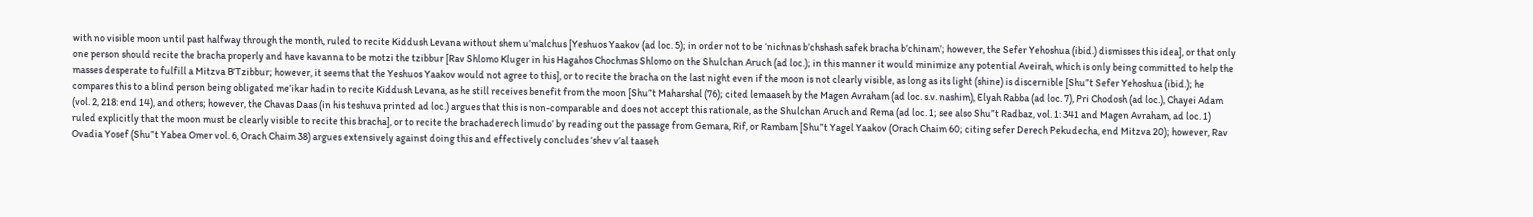with no visible moon until past halfway through the month, ruled to recite Kiddush Levana without shem u’malchus [Yeshuos Yaakov (ad loc. 5); in order not to be ‘nichnas b’chshash safek bracha b’chinam’; however, the Sefer Yehoshua (ibid.) dismisses this idea], or that only one person should recite the bracha properly and have kavanna to be motzi the tzibbur [Rav Shlomo Kluger in his Hagahos Chochmas Shlomo on the Shulchan Aruch (ad loc.); in this manner it would minimize any potential Aveirah, which is only being committed to help the masses desperate to fulfill a Mitzva B’Tzibbur; however, it seems that the Yeshuos Yaakov would not agree to this], or to recite the bracha on the last night even if the moon is not clearly visible, as long as its light (shine) is discernible [Shu”t Sefer Yehoshua (ibid.); he compares this to a blind person being obligated me’ikar hadin to recite Kiddush Levana, as he still receives benefit from the moon [Shu”t Maharshal (76); cited lemaaseh by the Magen Avraham (ad loc. s.v. nashim), Elyah Rabba (ad loc. 7), Pri Chodosh (ad loc.), Chayei Adam (vol. 2, 218: end 14), and others; however, the Chavas Daas (in his teshuva printed ad loc.) argues that this is non-comparable and does not accept this rationale, as the Shulchan Aruch and Rema (ad loc. 1; see also Shu”t Radbaz, vol. 1: 341 and Magen Avraham, ad loc. 1) ruled explicitly that the moon must be clearly visible to recite this bracha], or to recite the brachaderech limudo’ by reading out the passage from Gemara, Rif, or Rambam [Shu”t Yagel Yaakov (Orach Chaim 60; citing sefer Derech Pekudecha, end Mitzva 20); however, Rav Ovadia Yosef (Shu”t Yabea Omer vol. 6, Orach Chaim 38) argues extensively against doing this and effectively concludes ‘shev v’al taaseh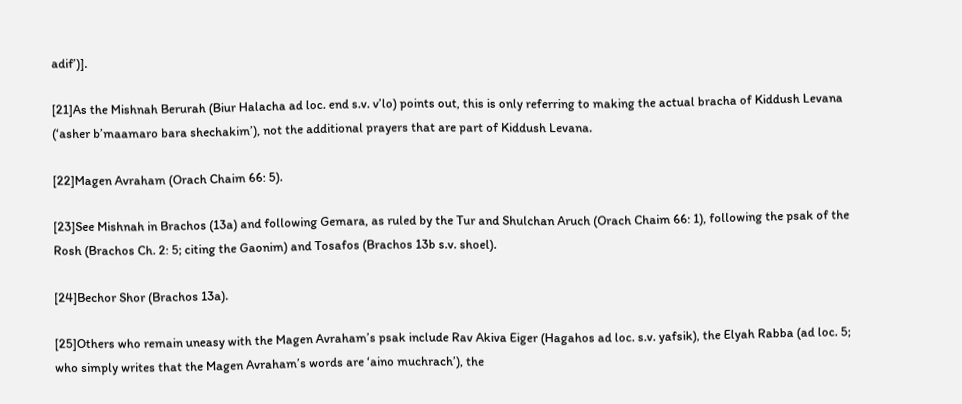adif’)].

[21]As the Mishnah Berurah (Biur Halacha ad loc. end s.v. v’lo) points out, this is only referring to making the actual bracha of Kiddush Levana (‘asher b’maamaro bara shechakim’), not the additional prayers that are part of Kiddush Levana.

[22]Magen Avraham (Orach Chaim 66: 5).

[23]See Mishnah in Brachos (13a) and following Gemara, as ruled by the Tur and Shulchan Aruch (Orach Chaim 66: 1), following the psak of the Rosh (Brachos Ch. 2: 5; citing the Gaonim) and Tosafos (Brachos 13b s.v. shoel).

[24]Bechor Shor (Brachos 13a).

[25]Others who remain uneasy with the Magen Avraham’s psak include Rav Akiva Eiger (Hagahos ad loc. s.v. yafsik), the Elyah Rabba (ad loc. 5; who simply writes that the Magen Avraham’s words are ‘aino muchrach’), the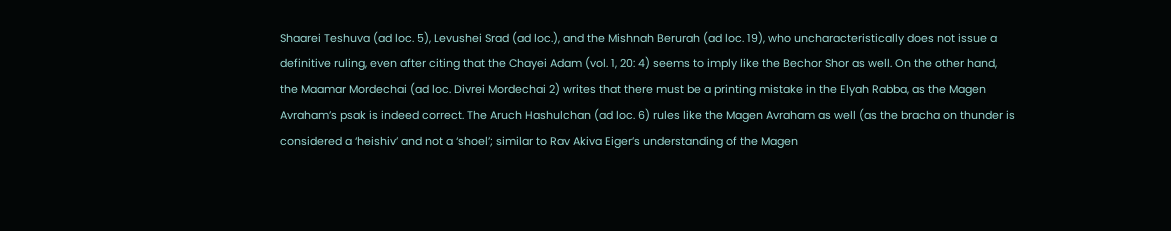Shaarei Teshuva (ad loc. 5), Levushei Srad (ad loc.), and the Mishnah Berurah (ad loc. 19), who uncharacteristically does not issue a definitive ruling, even after citing that the Chayei Adam (vol. 1, 20: 4) seems to imply like the Bechor Shor as well. On the other hand, the Maamar Mordechai (ad loc. Divrei Mordechai 2) writes that there must be a printing mistake in the Elyah Rabba, as the Magen Avraham’s psak is indeed correct. The Aruch Hashulchan (ad loc. 6) rules like the Magen Avraham as well (as the bracha on thunder is considered a ‘heishiv’ and not a ‘shoel’; similar to Rav Akiva Eiger’s understanding of the Magen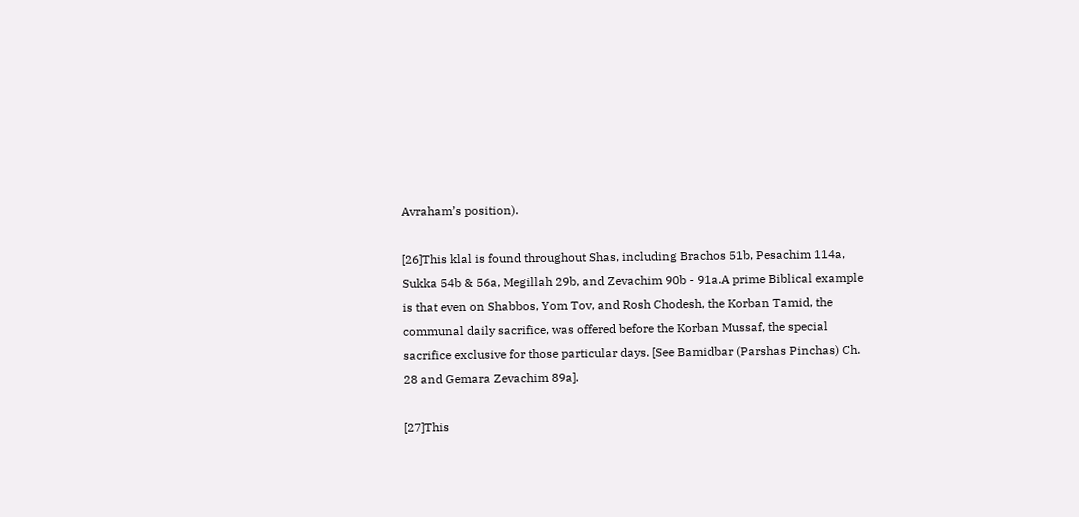Avraham’s position).

[26]This klal is found throughout Shas, including Brachos 51b, Pesachim 114a, Sukka 54b & 56a, Megillah 29b, and Zevachim 90b - 91a.A prime Biblical example is that even on Shabbos, Yom Tov, and Rosh Chodesh, the Korban Tamid, the communal daily sacrifice, was offered before the Korban Mussaf, the special sacrifice exclusive for those particular days. [See Bamidbar (Parshas Pinchas) Ch. 28 and Gemara Zevachim 89a].

[27]This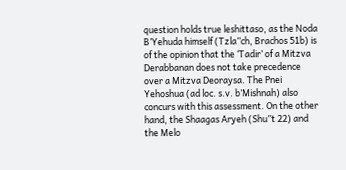question holds true leshittaso, as the Noda B’Yehuda himself (Tzla”ch, Brachos 51b) is of the opinion that the ‘Tadir’ of a Mitzva Derabbanan does not take precedence over a Mitzva Deoraysa. The Pnei Yehoshua (ad loc. s.v. b’Mishnah) also concurs with this assessment. On the other hand, the Shaagas Aryeh (Shu”t 22) and the Melo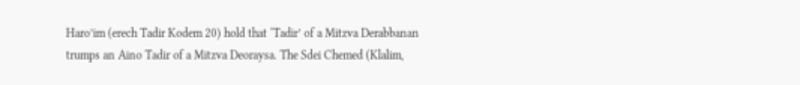Haro’im (erech Tadir Kodem 20) hold that ‘Tadir’ of a Mitzva Derabbanan trumps an Aino Tadir of a Mitzva Deoraysa. The Sdei Chemed (Klalim,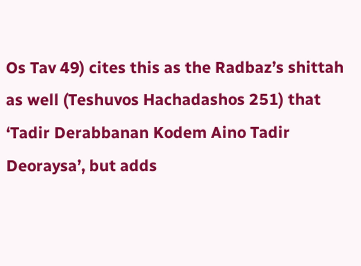Os Tav 49) cites this as the Radbaz’s shittah as well (Teshuvos Hachadashos 251) that ‘Tadir Derabbanan Kodem Aino Tadir Deoraysa’, but adds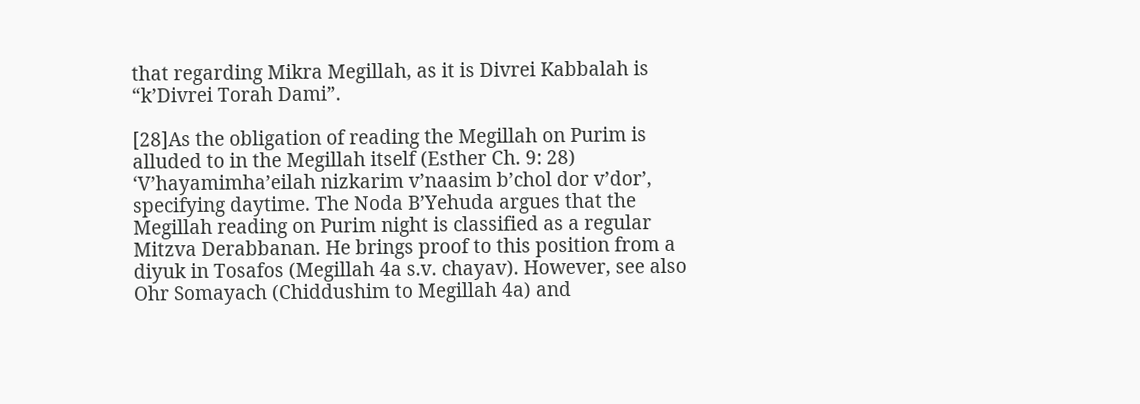that regarding Mikra Megillah, as it is Divrei Kabbalah is “k’Divrei Torah Dami”.

[28]As the obligation of reading the Megillah on Purim is alluded to in the Megillah itself (Esther Ch. 9: 28) ‘V’hayamimha’eilah nizkarim v’naasim b’chol dor v’dor’, specifying daytime. The Noda B’Yehuda argues that the Megillah reading on Purim night is classified as a regular Mitzva Derabbanan. He brings proof to this position from a diyuk in Tosafos (Megillah 4a s.v. chayav). However, see also Ohr Somayach (Chiddushim to Megillah 4a) and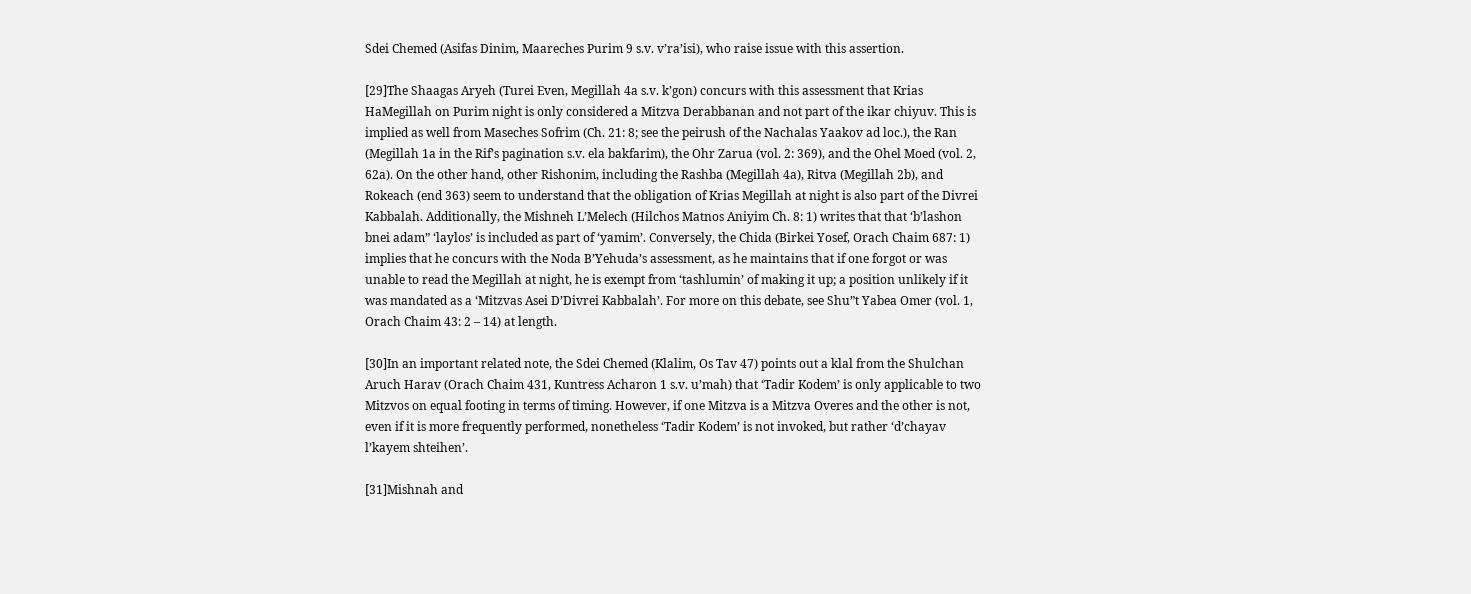Sdei Chemed (Asifas Dinim, Maareches Purim 9 s.v. v’ra’isi), who raise issue with this assertion.

[29]The Shaagas Aryeh (Turei Even, Megillah 4a s.v. k’gon) concurs with this assessment that Krias HaMegillah on Purim night is only considered a Mitzva Derabbanan and not part of the ikar chiyuv. This is implied as well from Maseches Sofrim (Ch. 21: 8; see the peirush of the Nachalas Yaakov ad loc.), the Ran (Megillah 1a in the Rif’s pagination s.v. ela bakfarim), the Ohr Zarua (vol. 2: 369), and the Ohel Moed (vol. 2, 62a). On the other hand, other Rishonim, including the Rashba (Megillah 4a), Ritva (Megillah 2b), and Rokeach (end 363) seem to understand that the obligation of Krias Megillah at night is also part of the Divrei Kabbalah. Additionally, the Mishneh L’Melech (Hilchos Matnos Aniyim Ch. 8: 1) writes that that ‘b’lashon bnei adam” ‘laylos’ is included as part of ‘yamim’. Conversely, the Chida (Birkei Yosef, Orach Chaim 687: 1) implies that he concurs with the Noda B’Yehuda’s assessment, as he maintains that if one forgot or was unable to read the Megillah at night, he is exempt from ‘tashlumin’ of making it up; a position unlikely if it was mandated as a ‘Mitzvas Asei D’Divrei Kabbalah’. For more on this debate, see Shu”t Yabea Omer (vol. 1, Orach Chaim 43: 2 – 14) at length.

[30]In an important related note, the Sdei Chemed (Klalim, Os Tav 47) points out a klal from the Shulchan Aruch Harav (Orach Chaim 431, Kuntress Acharon 1 s.v. u’mah) that ‘Tadir Kodem’ is only applicable to two Mitzvos on equal footing in terms of timing. However, if one Mitzva is a Mitzva Overes and the other is not, even if it is more frequently performed, nonetheless ‘Tadir Kodem’ is not invoked, but rather ‘d’chayav l’kayem shteihen’.

[31]Mishnah and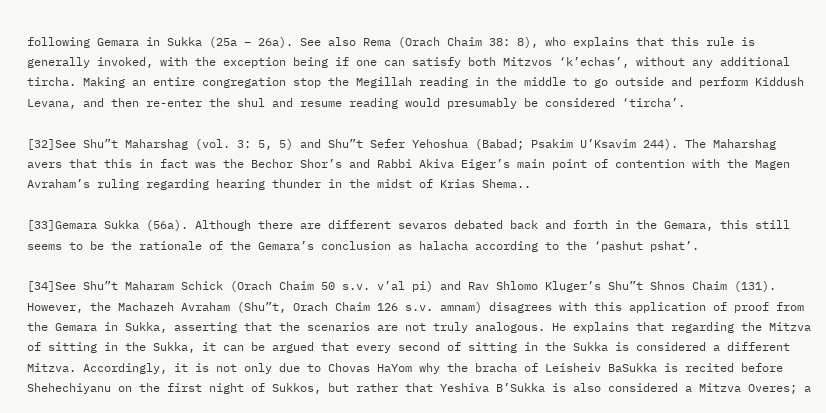following Gemara in Sukka (25a – 26a). See also Rema (Orach Chaim 38: 8), who explains that this rule is generally invoked, with the exception being if one can satisfy both Mitzvos ‘k’echas’, without any additional tircha. Making an entire congregation stop the Megillah reading in the middle to go outside and perform Kiddush Levana, and then re-enter the shul and resume reading would presumably be considered ‘tircha’.

[32]See Shu”t Maharshag (vol. 3: 5, 5) and Shu”t Sefer Yehoshua (Babad; Psakim U’Ksavim 244). The Maharshag avers that this in fact was the Bechor Shor’s and Rabbi Akiva Eiger’s main point of contention with the Magen Avraham’s ruling regarding hearing thunder in the midst of Krias Shema..

[33]Gemara Sukka (56a). Although there are different sevaros debated back and forth in the Gemara, this still seems to be the rationale of the Gemara’s conclusion as halacha according to the ‘pashut pshat’.

[34]See Shu”t Maharam Schick (Orach Chaim 50 s.v. v’al pi) and Rav Shlomo Kluger’s Shu”t Shnos Chaim (131). However, the Machazeh Avraham (Shu”t, Orach Chaim 126 s.v. amnam) disagrees with this application of proof from the Gemara in Sukka, asserting that the scenarios are not truly analogous. He explains that regarding the Mitzva of sitting in the Sukka, it can be argued that every second of sitting in the Sukka is considered a different Mitzva. Accordingly, it is not only due to Chovas HaYom why the bracha of Leisheiv BaSukka is recited before Shehechiyanu on the first night of Sukkos, but rather that Yeshiva B’Sukka is also considered a Mitzva Overes; a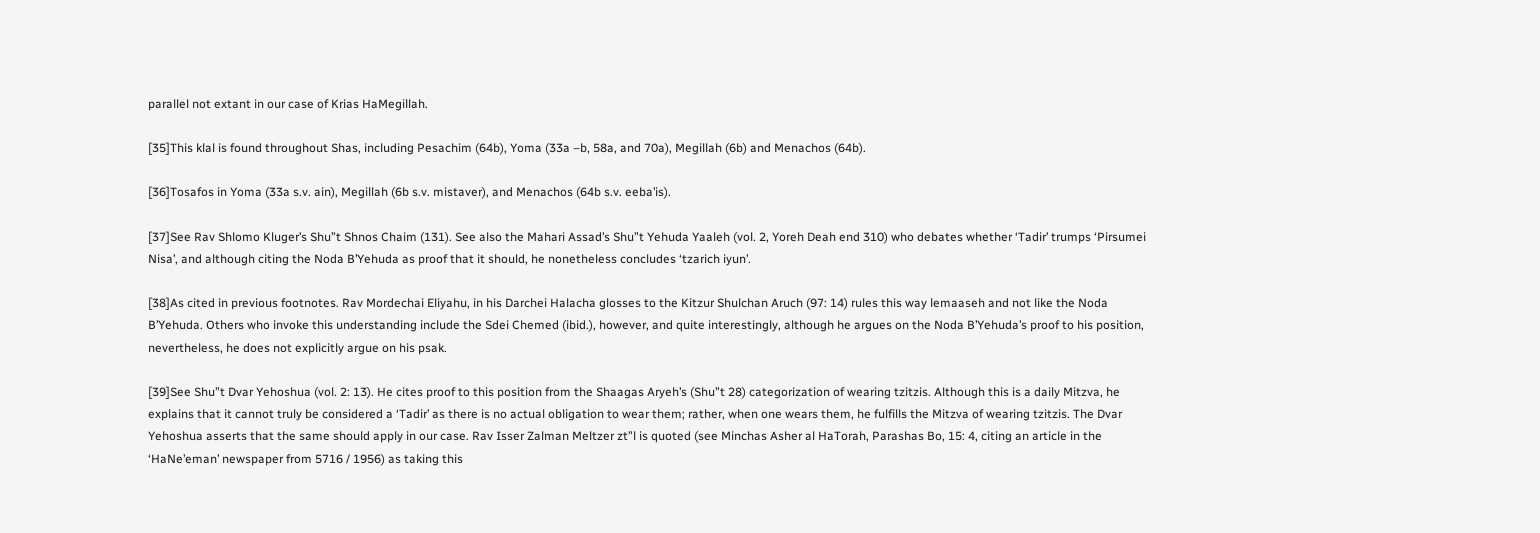parallel not extant in our case of Krias HaMegillah.

[35]This klal is found throughout Shas, including Pesachim (64b), Yoma (33a –b, 58a, and 70a), Megillah (6b) and Menachos (64b).

[36]Tosafos in Yoma (33a s.v. ain), Megillah (6b s.v. mistaver), and Menachos (64b s.v. eeba’is).

[37]See Rav Shlomo Kluger’s Shu”t Shnos Chaim (131). See also the Mahari Assad’s Shu”t Yehuda Yaaleh (vol. 2, Yoreh Deah end 310) who debates whether ‘Tadir’ trumps ‘Pirsumei Nisa’, and although citing the Noda B’Yehuda as proof that it should, he nonetheless concludes ‘tzarich iyun’.

[38]As cited in previous footnotes. Rav Mordechai Eliyahu, in his Darchei Halacha glosses to the Kitzur Shulchan Aruch (97: 14) rules this way lemaaseh and not like the Noda B’Yehuda. Others who invoke this understanding include the Sdei Chemed (ibid.), however, and quite interestingly, although he argues on the Noda B’Yehuda’s proof to his position, nevertheless, he does not explicitly argue on his psak.

[39]See Shu”t Dvar Yehoshua (vol. 2: 13). He cites proof to this position from the Shaagas Aryeh’s (Shu”t 28) categorization of wearing tzitzis. Although this is a daily Mitzva, he explains that it cannot truly be considered a ‘Tadir’ as there is no actual obligation to wear them; rather, when one wears them, he fulfills the Mitzva of wearing tzitzis. The Dvar Yehoshua asserts that the same should apply in our case. Rav Isser Zalman Meltzer zt”l is quoted (see Minchas Asher al HaTorah, Parashas Bo, 15: 4, citing an article in the ‘HaNe’eman’ newspaper from 5716 / 1956) as taking this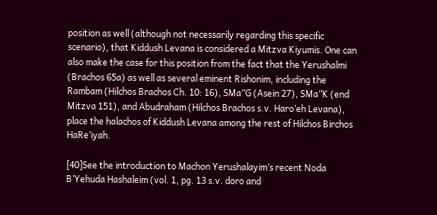position as well (although not necessarily regarding this specific scenario), that Kiddush Levana is considered a Mitzva Kiyumis. One can also make the case for this position from the fact that the Yerushalmi (Brachos 65a) as well as several eminent Rishonim, including the Rambam (Hilchos Brachos Ch. 10: 16), SMa”G (Asein 27), SMa”K (end Mitzva 151), and Abudraham (Hilchos Brachos s.v. Haro’eh Levana), place the halachos of Kiddush Levana among the rest of Hilchos Birchos HaRe’iyah.

[40]See the introduction to Machon Yerushalayim’s recent Noda B’Yehuda Hashaleim (vol. 1, pg. 13 s.v. doro and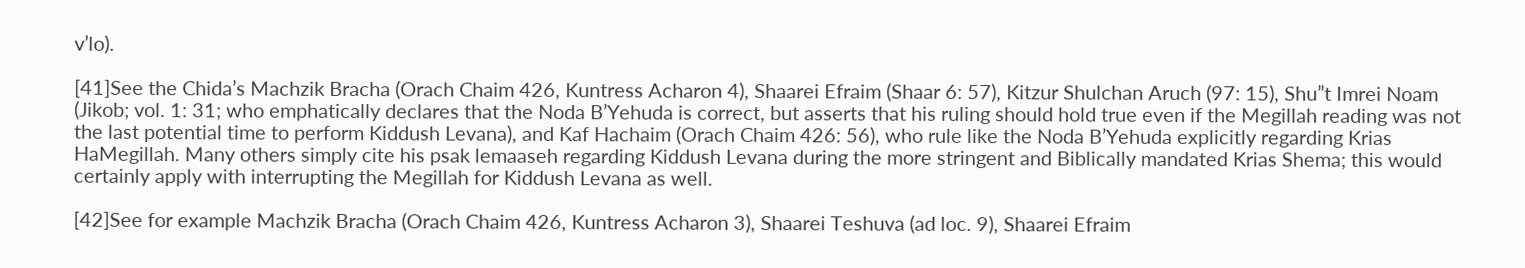v’lo).

[41]See the Chida’s Machzik Bracha (Orach Chaim 426, Kuntress Acharon 4), Shaarei Efraim (Shaar 6: 57), Kitzur Shulchan Aruch (97: 15), Shu”t Imrei Noam (Jikob; vol. 1: 31; who emphatically declares that the Noda B’Yehuda is correct, but asserts that his ruling should hold true even if the Megillah reading was not the last potential time to perform Kiddush Levana), and Kaf Hachaim (Orach Chaim 426: 56), who rule like the Noda B’Yehuda explicitly regarding Krias HaMegillah. Many others simply cite his psak lemaaseh regarding Kiddush Levana during the more stringent and Biblically mandated Krias Shema; this would certainly apply with interrupting the Megillah for Kiddush Levana as well.

[42]See for example Machzik Bracha (Orach Chaim 426, Kuntress Acharon 3), Shaarei Teshuva (ad loc. 9), Shaarei Efraim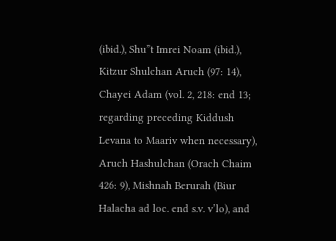(ibid.), Shu”t Imrei Noam (ibid.), Kitzur Shulchan Aruch (97: 14), Chayei Adam (vol. 2, 218: end 13; regarding preceding Kiddush Levana to Maariv when necessary), Aruch Hashulchan (Orach Chaim 426: 9), Mishnah Berurah (Biur Halacha ad loc. end s.v. v’lo), and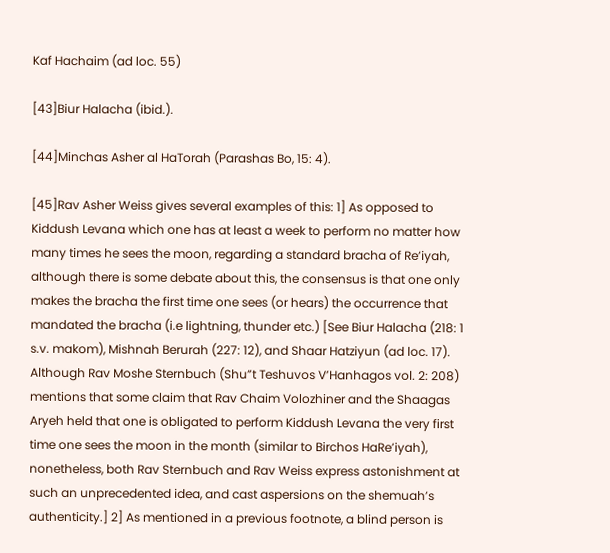Kaf Hachaim (ad loc. 55)

[43]Biur Halacha (ibid.).

[44]Minchas Asher al HaTorah (Parashas Bo, 15: 4).

[45]Rav Asher Weiss gives several examples of this: 1] As opposed to Kiddush Levana which one has at least a week to perform no matter how many times he sees the moon, regarding a standard bracha of Re’iyah, although there is some debate about this, the consensus is that one only makes the bracha the first time one sees (or hears) the occurrence that mandated the bracha (i.e lightning, thunder etc.) [See Biur Halacha (218: 1 s.v. makom), Mishnah Berurah (227: 12), and Shaar Hatziyun (ad loc. 17). Although Rav Moshe Sternbuch (Shu”t Teshuvos V’Hanhagos vol. 2: 208) mentions that some claim that Rav Chaim Volozhiner and the Shaagas Aryeh held that one is obligated to perform Kiddush Levana the very first time one sees the moon in the month (similar to Birchos HaRe’iyah), nonetheless, both Rav Sternbuch and Rav Weiss express astonishment at such an unprecedented idea, and cast aspersions on the shemuah’s authenticity.] 2] As mentioned in a previous footnote, a blind person is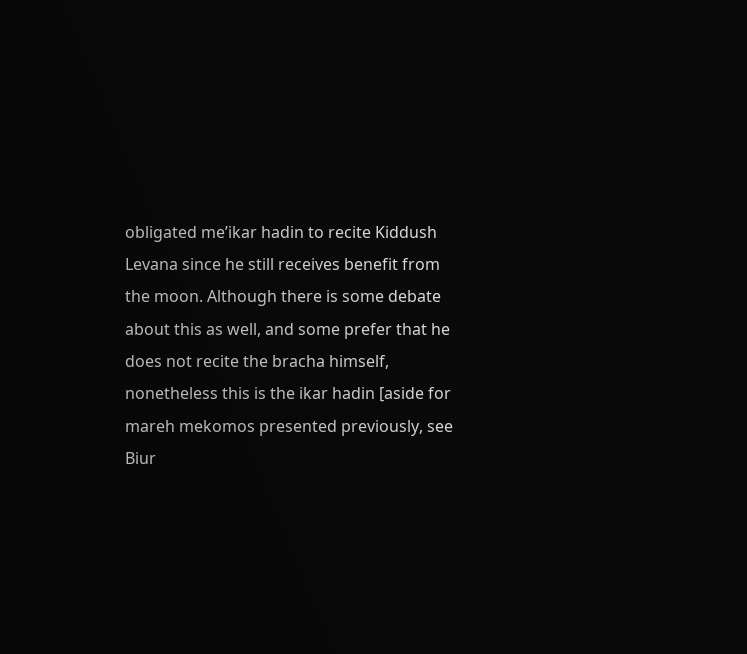obligated me’ikar hadin to recite Kiddush Levana since he still receives benefit from the moon. Although there is some debate about this as well, and some prefer that he does not recite the bracha himself, nonetheless this is the ikar hadin [aside for mareh mekomos presented previously, see Biur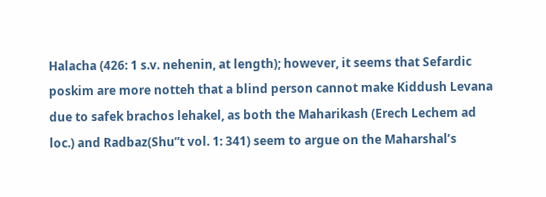Halacha (426: 1 s.v. nehenin, at length); however, it seems that Sefardic poskim are more notteh that a blind person cannot make Kiddush Levana due to safek brachos lehakel, as both the Maharikash (Erech Lechem ad loc.) and Radbaz(Shu”t vol. 1: 341) seem to argue on the Maharshal’s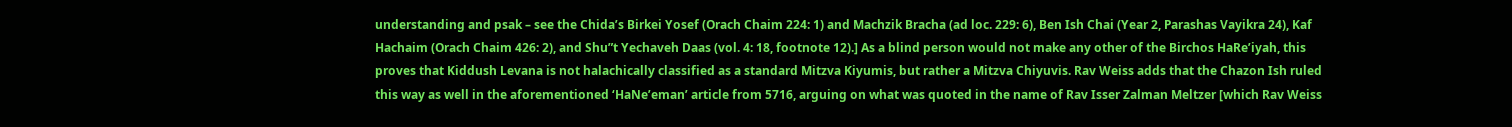understanding and psak – see the Chida’s Birkei Yosef (Orach Chaim 224: 1) and Machzik Bracha (ad loc. 229: 6), Ben Ish Chai (Year 2, Parashas Vayikra 24), Kaf Hachaim (Orach Chaim 426: 2), and Shu”t Yechaveh Daas (vol. 4: 18, footnote 12).] As a blind person would not make any other of the Birchos HaRe’iyah, this proves that Kiddush Levana is not halachically classified as a standard Mitzva Kiyumis, but rather a Mitzva Chiyuvis. Rav Weiss adds that the Chazon Ish ruled this way as well in the aforementioned ‘HaNe’eman’ article from 5716, arguing on what was quoted in the name of Rav Isser Zalman Meltzer [which Rav Weiss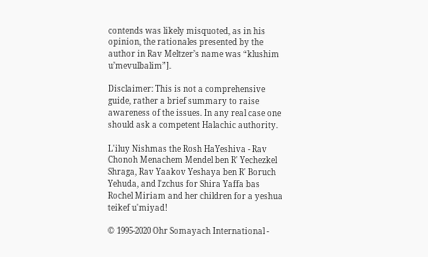contends was likely misquoted, as in his opinion, the rationales presented by the author in Rav Meltzer’s name was “klushim u’mevulbalim”].

Disclaimer: This is not a comprehensive guide, rather a brief summary to raise awareness of the issues. In any real case one should ask a competent Halachic authority.

L'iluy Nishmas the Rosh HaYeshiva - Rav Chonoh Menachem Mendel ben R' Yechezkel Shraga, Rav Yaakov Yeshaya ben R' Boruch Yehuda, and l'zchus for Shira Yaffa bas Rochel Miriam and her children for a yeshua teikef u'miyad!

© 1995-2020 Ohr Somayach International -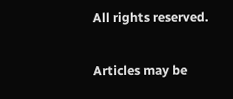All rights reserved.

Articles may be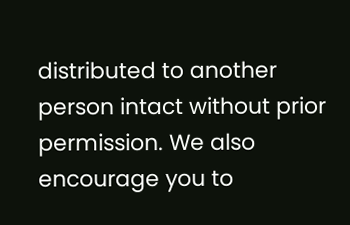distributed to another person intact without prior permission. We also encourage you to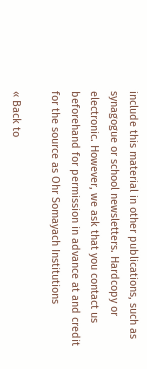include this material in other publications, such as synagogue or school newsletters. Hardcopy or electronic. However, we ask that you contact us beforehand for permission in advance at and credit for the source as Ohr Somayach Institutions

« Back to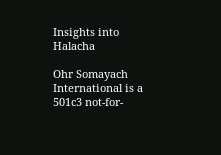Insights into Halacha

Ohr Somayach International is a 501c3 not-for-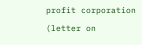profit corporation (letter on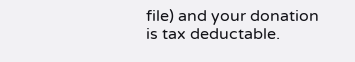file) and your donation is tax deductable.